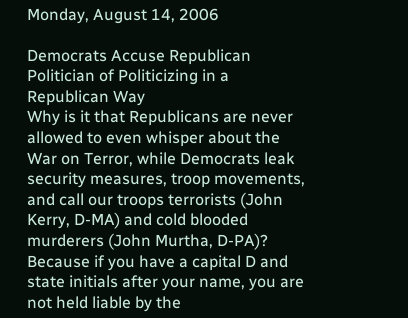Monday, August 14, 2006

Democrats Accuse Republican Politician of Politicizing in a Republican Way
Why is it that Republicans are never allowed to even whisper about the War on Terror, while Democrats leak security measures, troop movements, and call our troops terrorists (John Kerry, D-MA) and cold blooded murderers (John Murtha, D-PA)? Because if you have a capital D and state initials after your name, you are not held liable by the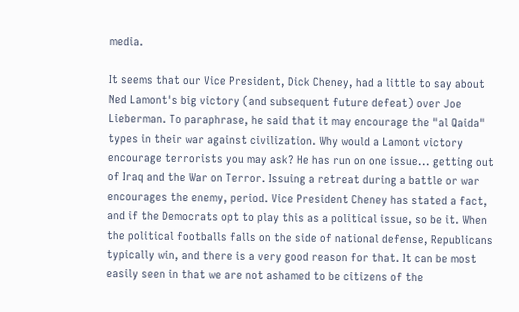media.

It seems that our Vice President, Dick Cheney, had a little to say about Ned Lamont's big victory (and subsequent future defeat) over Joe Lieberman. To paraphrase, he said that it may encourage the "al Qaida" types in their war against civilization. Why would a Lamont victory encourage terrorists you may ask? He has run on one issue... getting out of Iraq and the War on Terror. Issuing a retreat during a battle or war encourages the enemy, period. Vice President Cheney has stated a fact, and if the Democrats opt to play this as a political issue, so be it. When the political footballs falls on the side of national defense, Republicans typically win, and there is a very good reason for that. It can be most easily seen in that we are not ashamed to be citizens of the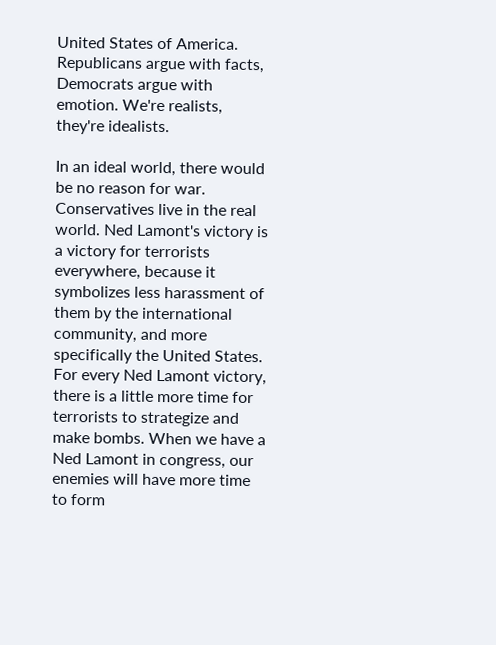United States of America. Republicans argue with facts, Democrats argue with emotion. We're realists, they're idealists.

In an ideal world, there would be no reason for war. Conservatives live in the real world. Ned Lamont's victory is a victory for terrorists everywhere, because it symbolizes less harassment of them by the international community, and more specifically the United States. For every Ned Lamont victory, there is a little more time for terrorists to strategize and make bombs. When we have a Ned Lamont in congress, our enemies will have more time to form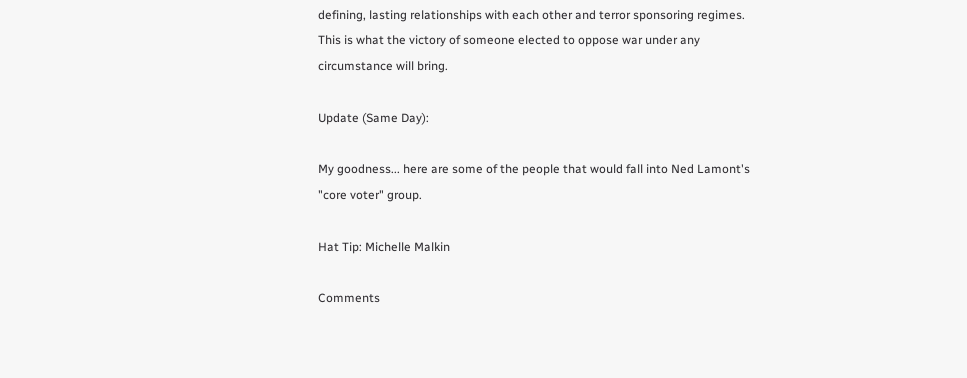defining, lasting relationships with each other and terror sponsoring regimes. This is what the victory of someone elected to oppose war under any circumstance will bring.

Update (Same Day):

My goodness... here are some of the people that would fall into Ned Lamont's "core voter" group.

Hat Tip: Michelle Malkin

Comments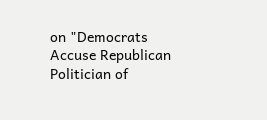on "Democrats Accuse Republican Politician of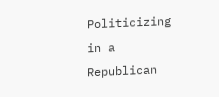Politicizing in a Republican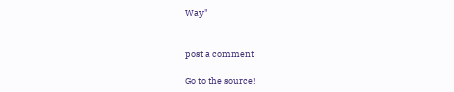Way"


post a comment

Go to the source!